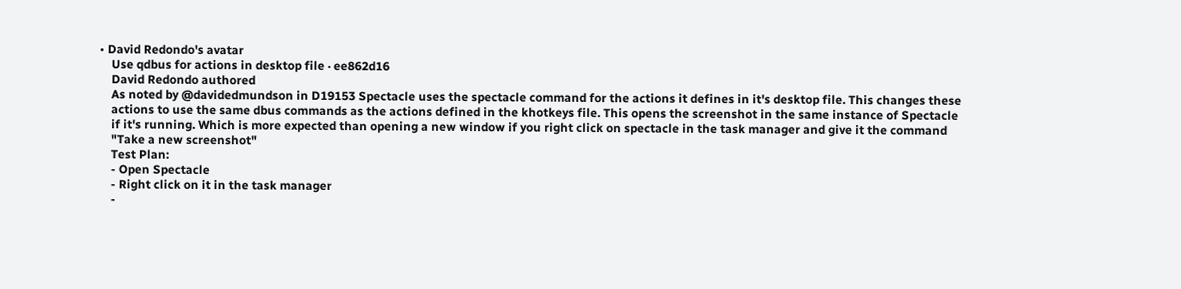• David Redondo's avatar
    Use qdbus for actions in desktop file · ee862d16
    David Redondo authored
    As noted by @davidedmundson in D19153 Spectacle uses the spectacle command for the actions it defines in it's desktop file. This changes these
    actions to use the same dbus commands as the actions defined in the khotkeys file. This opens the screenshot in the same instance of Spectacle
    if it's running. Which is more expected than opening a new window if you right click on spectacle in the task manager and give it the command
    "Take a new screenshot"
    Test Plan:
    - Open Spectacle
    - Right click on it in the task manager
    -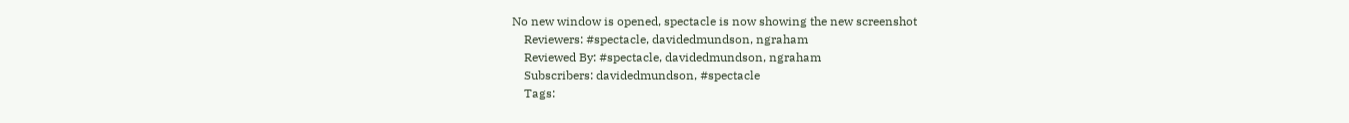No new window is opened, spectacle is now showing the new screenshot
    Reviewers: #spectacle, davidedmundson, ngraham
    Reviewed By: #spectacle, davidedmundson, ngraham
    Subscribers: davidedmundson, #spectacle
    Tags: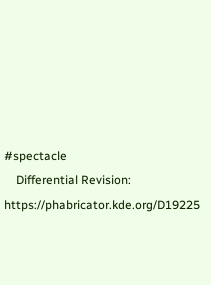#spectacle
    Differential Revision: https://phabricator.kde.org/D19225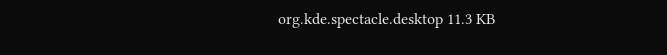org.kde.spectacle.desktop 11.3 KB